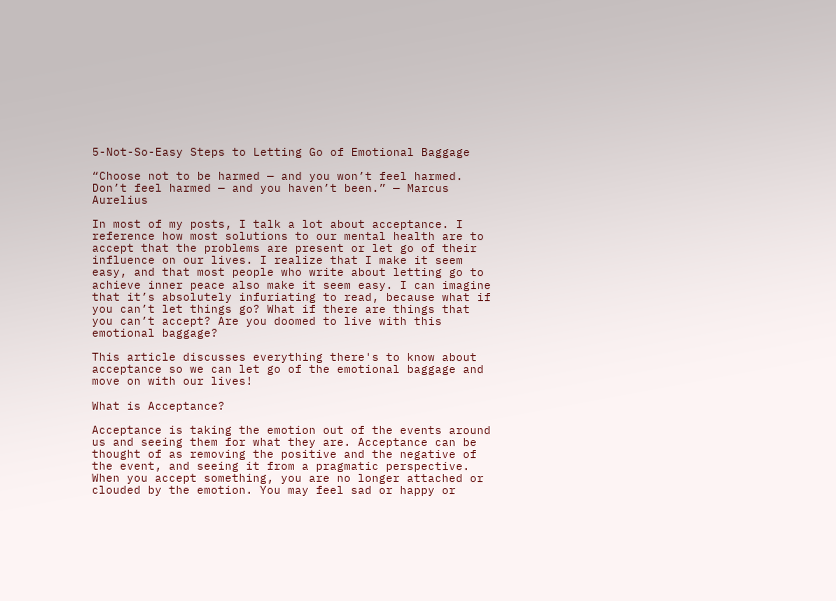5-Not-So-Easy Steps to Letting Go of Emotional Baggage

“Choose not to be harmed — and you won’t feel harmed. Don’t feel harmed — and you haven’t been.” — Marcus Aurelius

In most of my posts, I talk a lot about acceptance. I reference how most solutions to our mental health are to accept that the problems are present or let go of their influence on our lives. I realize that I make it seem easy, and that most people who write about letting go to achieve inner peace also make it seem easy. I can imagine that it’s absolutely infuriating to read, because what if you can’t let things go? What if there are things that you can’t accept? Are you doomed to live with this emotional baggage?

This article discusses everything there's to know about acceptance so we can let go of the emotional baggage and move on with our lives!

What is Acceptance?

Acceptance is taking the emotion out of the events around us and seeing them for what they are. Acceptance can be thought of as removing the positive and the negative of the event, and seeing it from a pragmatic perspective. When you accept something, you are no longer attached or clouded by the emotion. You may feel sad or happy or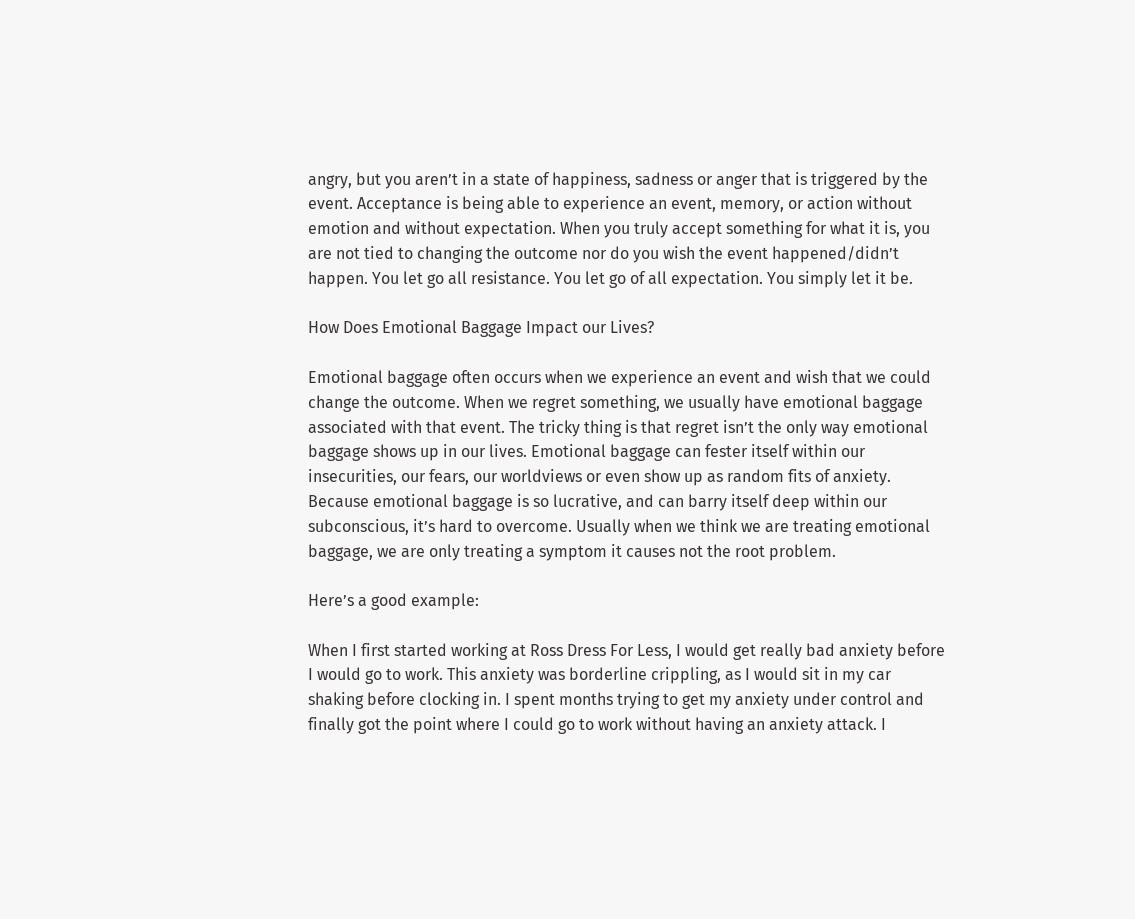angry, but you aren’t in a state of happiness, sadness or anger that is triggered by the event. Acceptance is being able to experience an event, memory, or action without emotion and without expectation. When you truly accept something for what it is, you are not tied to changing the outcome nor do you wish the event happened/didn’t happen. You let go all resistance. You let go of all expectation. You simply let it be.

How Does Emotional Baggage Impact our Lives?

Emotional baggage often occurs when we experience an event and wish that we could change the outcome. When we regret something, we usually have emotional baggage associated with that event. The tricky thing is that regret isn’t the only way emotional baggage shows up in our lives. Emotional baggage can fester itself within our insecurities, our fears, our worldviews or even show up as random fits of anxiety. Because emotional baggage is so lucrative, and can barry itself deep within our subconscious, it’s hard to overcome. Usually when we think we are treating emotional baggage, we are only treating a symptom it causes not the root problem.

Here’s a good example:

When I first started working at Ross Dress For Less, I would get really bad anxiety before I would go to work. This anxiety was borderline crippling, as I would sit in my car shaking before clocking in. I spent months trying to get my anxiety under control and finally got the point where I could go to work without having an anxiety attack. I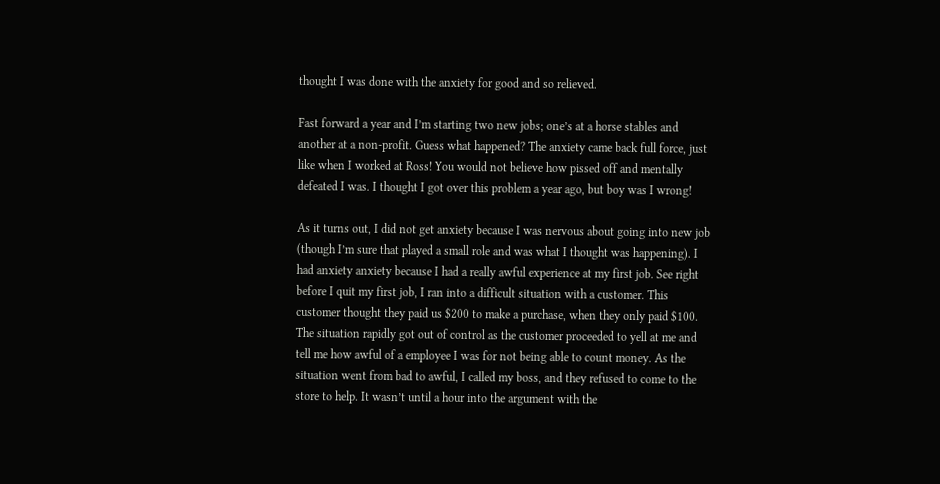thought I was done with the anxiety for good and so relieved.

Fast forward a year and I’m starting two new jobs; one’s at a horse stables and another at a non-profit. Guess what happened? The anxiety came back full force, just like when I worked at Ross! You would not believe how pissed off and mentally defeated I was. I thought I got over this problem a year ago, but boy was I wrong!

As it turns out, I did not get anxiety because I was nervous about going into new job (though I’m sure that played a small role and was what I thought was happening). I had anxiety anxiety because I had a really awful experience at my first job. See right before I quit my first job, I ran into a difficult situation with a customer. This customer thought they paid us $200 to make a purchase, when they only paid $100. The situation rapidly got out of control as the customer proceeded to yell at me and tell me how awful of a employee I was for not being able to count money. As the situation went from bad to awful, I called my boss, and they refused to come to the store to help. It wasn’t until a hour into the argument with the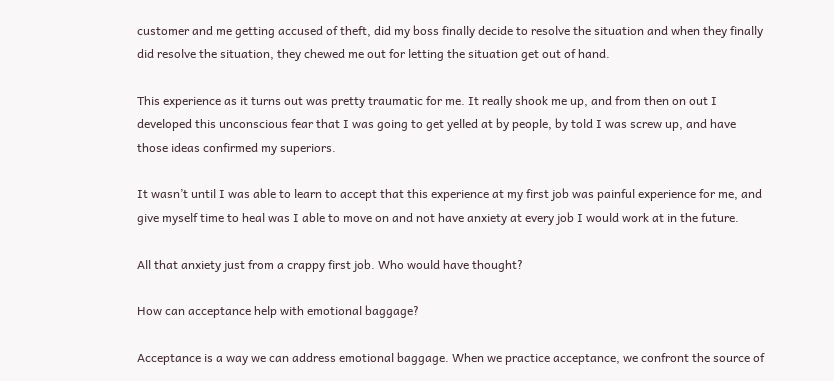customer and me getting accused of theft, did my boss finally decide to resolve the situation and when they finally did resolve the situation, they chewed me out for letting the situation get out of hand.

This experience as it turns out was pretty traumatic for me. It really shook me up, and from then on out I developed this unconscious fear that I was going to get yelled at by people, by told I was screw up, and have those ideas confirmed my superiors.

It wasn’t until I was able to learn to accept that this experience at my first job was painful experience for me, and give myself time to heal was I able to move on and not have anxiety at every job I would work at in the future.

All that anxiety just from a crappy first job. Who would have thought?

How can acceptance help with emotional baggage?

Acceptance is a way we can address emotional baggage. When we practice acceptance, we confront the source of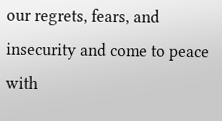our regrets, fears, and insecurity and come to peace with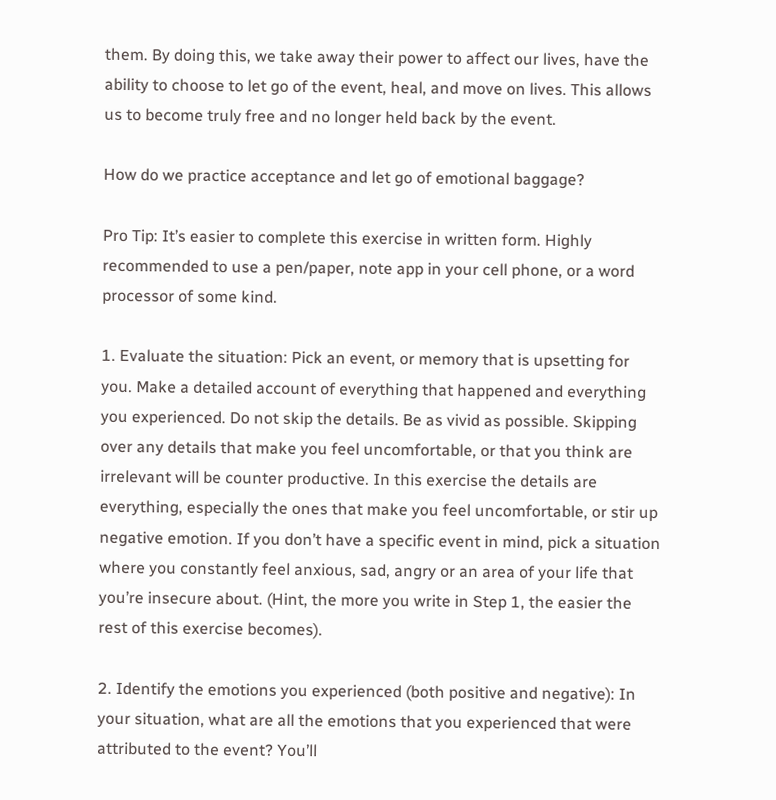them. By doing this, we take away their power to affect our lives, have the ability to choose to let go of the event, heal, and move on lives. This allows us to become truly free and no longer held back by the event.

How do we practice acceptance and let go of emotional baggage?

Pro Tip: It’s easier to complete this exercise in written form. Highly recommended to use a pen/paper, note app in your cell phone, or a word processor of some kind.

1. Evaluate the situation: Pick an event, or memory that is upsetting for you. Make a detailed account of everything that happened and everything you experienced. Do not skip the details. Be as vivid as possible. Skipping over any details that make you feel uncomfortable, or that you think are irrelevant will be counter productive. In this exercise the details are everything, especially the ones that make you feel uncomfortable, or stir up negative emotion. If you don’t have a specific event in mind, pick a situation where you constantly feel anxious, sad, angry or an area of your life that you’re insecure about. (Hint, the more you write in Step 1, the easier the rest of this exercise becomes).

2. Identify the emotions you experienced (both positive and negative): In your situation, what are all the emotions that you experienced that were attributed to the event? You’ll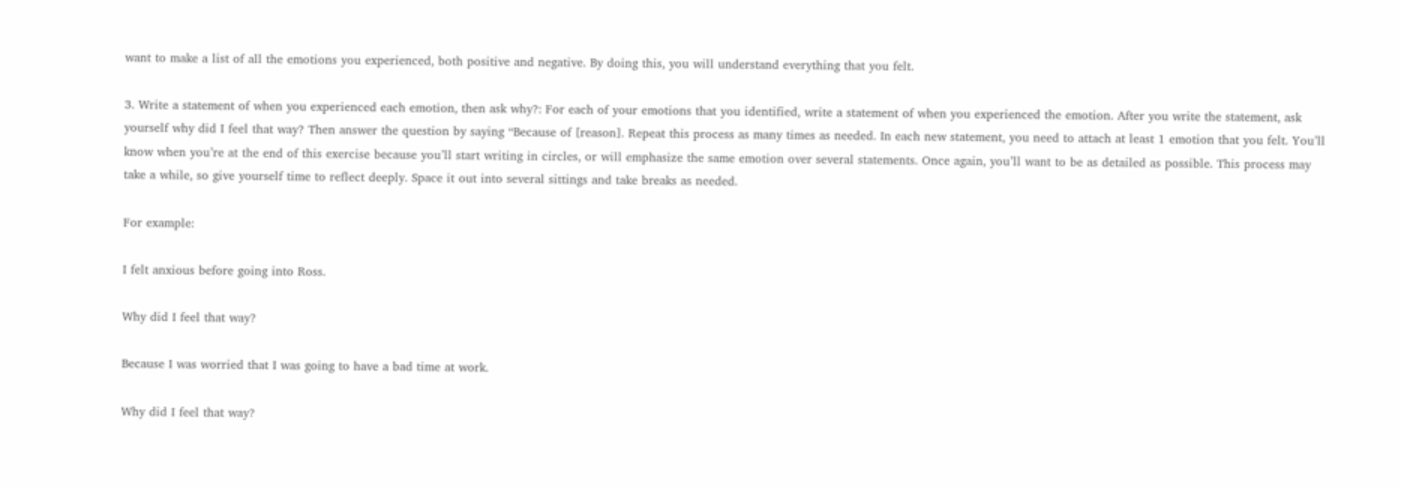want to make a list of all the emotions you experienced, both positive and negative. By doing this, you will understand everything that you felt.

3. Write a statement of when you experienced each emotion, then ask why?: For each of your emotions that you identified, write a statement of when you experienced the emotion. After you write the statement, ask yourself why did I feel that way? Then answer the question by saying “Because of [reason]. Repeat this process as many times as needed. In each new statement, you need to attach at least 1 emotion that you felt. You’ll know when you’re at the end of this exercise because you’ll start writing in circles, or will emphasize the same emotion over several statements. Once again, you’ll want to be as detailed as possible. This process may take a while, so give yourself time to reflect deeply. Space it out into several sittings and take breaks as needed.

For example:

I felt anxious before going into Ross.

Why did I feel that way?

Because I was worried that I was going to have a bad time at work.

Why did I feel that way?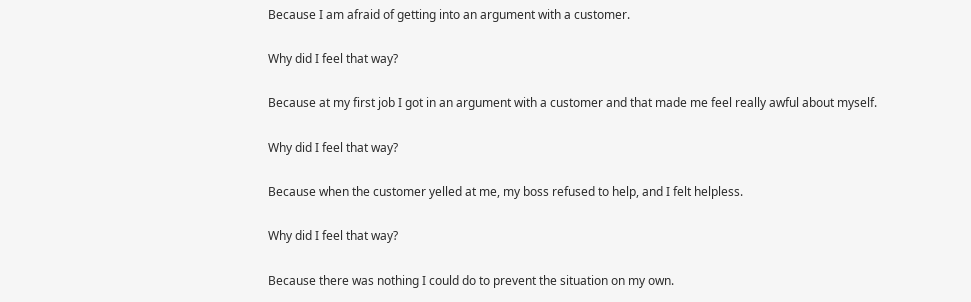Because I am afraid of getting into an argument with a customer.

Why did I feel that way?

Because at my first job I got in an argument with a customer and that made me feel really awful about myself.

Why did I feel that way?

Because when the customer yelled at me, my boss refused to help, and I felt helpless.

Why did I feel that way?

Because there was nothing I could do to prevent the situation on my own.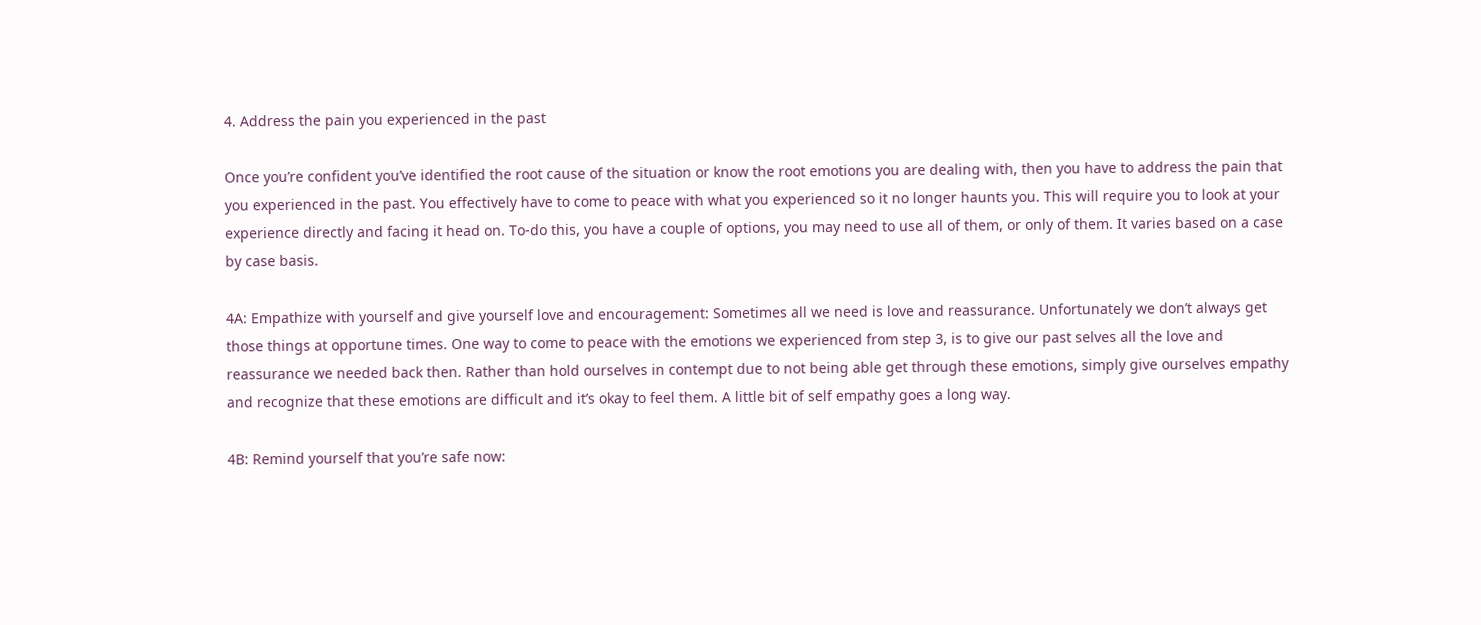4. Address the pain you experienced in the past

Once you’re confident you’ve identified the root cause of the situation or know the root emotions you are dealing with, then you have to address the pain that you experienced in the past. You effectively have to come to peace with what you experienced so it no longer haunts you. This will require you to look at your experience directly and facing it head on. To-do this, you have a couple of options, you may need to use all of them, or only of them. It varies based on a case by case basis.

4A: Empathize with yourself and give yourself love and encouragement: Sometimes all we need is love and reassurance. Unfortunately we don’t always get those things at opportune times. One way to come to peace with the emotions we experienced from step 3, is to give our past selves all the love and reassurance we needed back then. Rather than hold ourselves in contempt due to not being able get through these emotions, simply give ourselves empathy and recognize that these emotions are difficult and it’s okay to feel them. A little bit of self empathy goes a long way.

4B: Remind yourself that you’re safe now: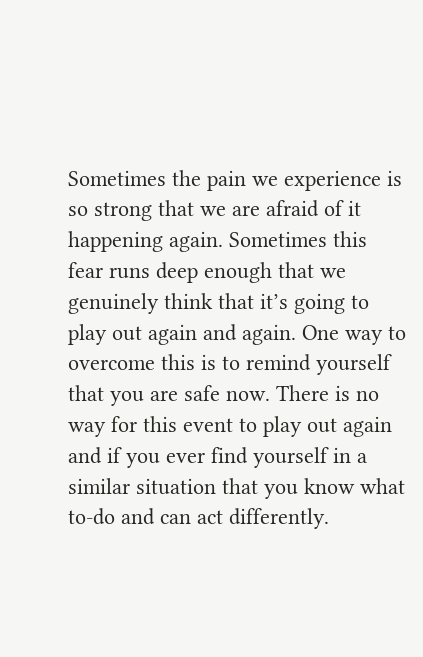Sometimes the pain we experience is so strong that we are afraid of it happening again. Sometimes this fear runs deep enough that we genuinely think that it’s going to play out again and again. One way to overcome this is to remind yourself that you are safe now. There is no way for this event to play out again and if you ever find yourself in a similar situation that you know what to-do and can act differently.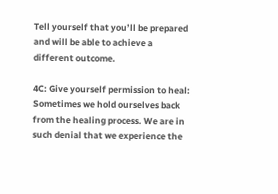Tell yourself that you’ll be prepared and will be able to achieve a different outcome.

4C: Give yourself permission to heal: Sometimes we hold ourselves back from the healing process. We are in such denial that we experience the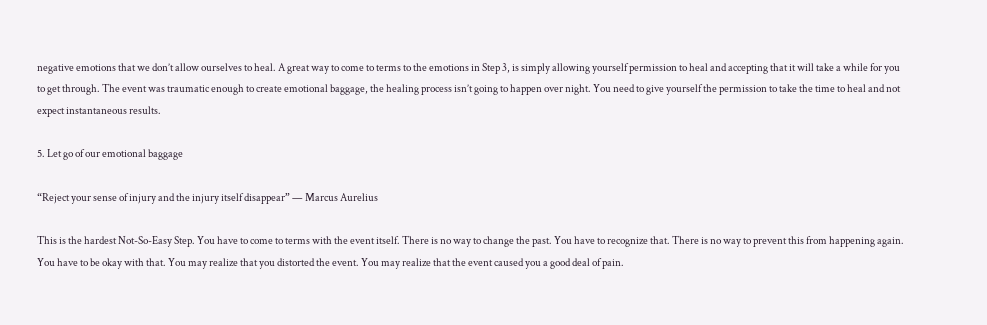negative emotions that we don’t allow ourselves to heal. A great way to come to terms to the emotions in Step 3, is simply allowing yourself permission to heal and accepting that it will take a while for you to get through. The event was traumatic enough to create emotional baggage, the healing process isn’t going to happen over night. You need to give yourself the permission to take the time to heal and not expect instantaneous results.

5. Let go of our emotional baggage

“Reject your sense of injury and the injury itself disappear” — Marcus Aurelius

This is the hardest Not-So-Easy Step. You have to come to terms with the event itself. There is no way to change the past. You have to recognize that. There is no way to prevent this from happening again. You have to be okay with that. You may realize that you distorted the event. You may realize that the event caused you a good deal of pain.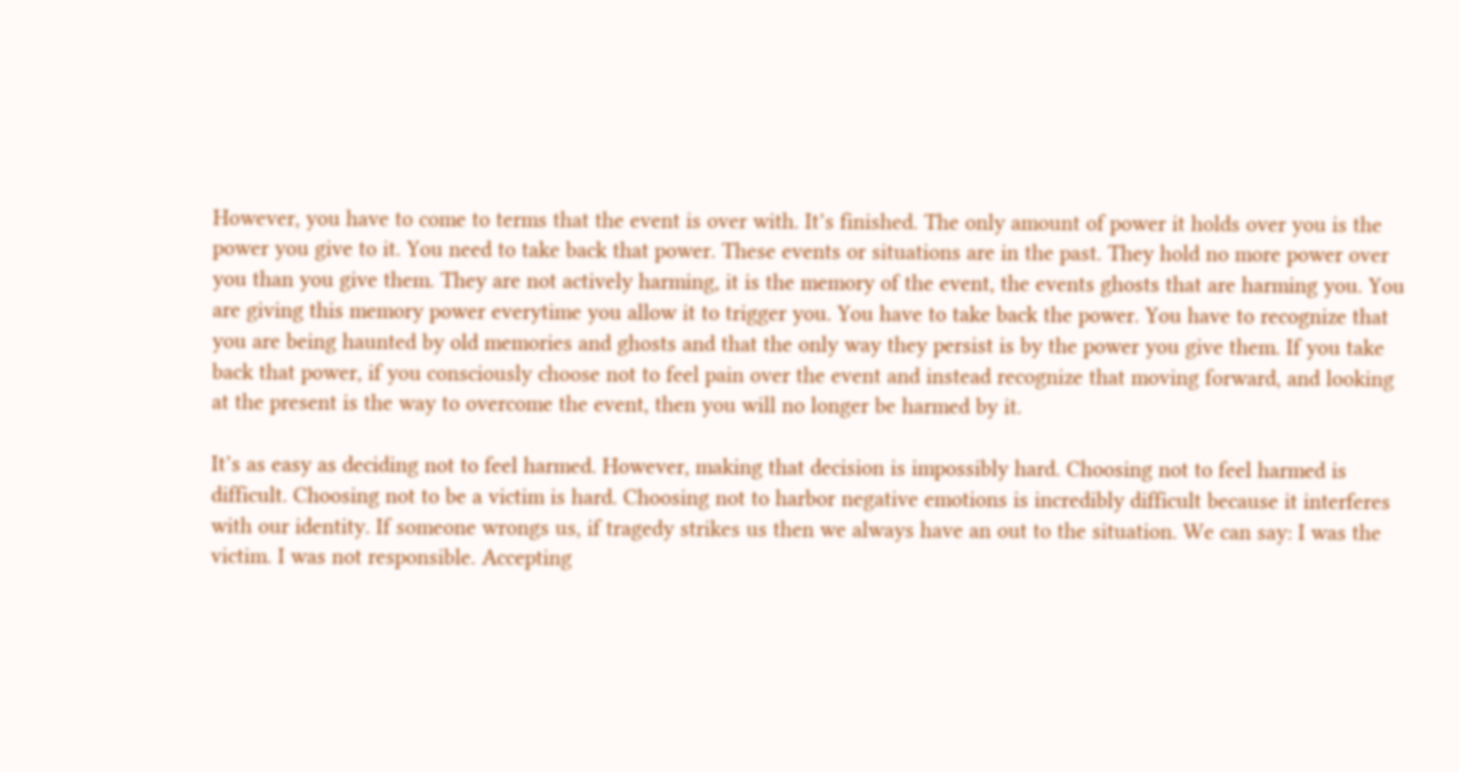However, you have to come to terms that the event is over with. It’s finished. The only amount of power it holds over you is the power you give to it. You need to take back that power. These events or situations are in the past. They hold no more power over you than you give them. They are not actively harming, it is the memory of the event, the events ghosts that are harming you. You are giving this memory power everytime you allow it to trigger you. You have to take back the power. You have to recognize that you are being haunted by old memories and ghosts and that the only way they persist is by the power you give them. If you take back that power, if you consciously choose not to feel pain over the event and instead recognize that moving forward, and looking at the present is the way to overcome the event, then you will no longer be harmed by it.

It’s as easy as deciding not to feel harmed. However, making that decision is impossibly hard. Choosing not to feel harmed is difficult. Choosing not to be a victim is hard. Choosing not to harbor negative emotions is incredibly difficult because it interferes with our identity. If someone wrongs us, if tragedy strikes us then we always have an out to the situation. We can say: I was the victim. I was not responsible. Accepting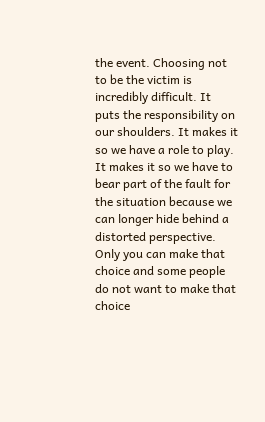the event. Choosing not to be the victim is incredibly difficult. It puts the responsibility on our shoulders. It makes it so we have a role to play. It makes it so we have to bear part of the fault for the situation because we can longer hide behind a distorted perspective. Only you can make that choice and some people do not want to make that choice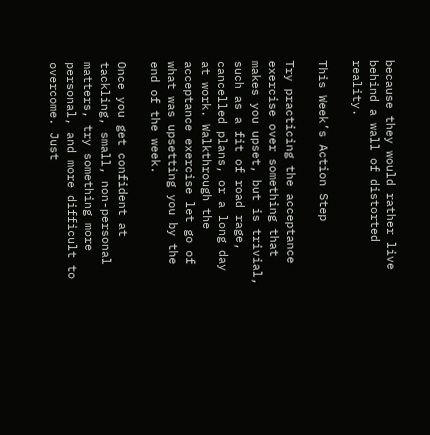because they would rather live behind a wall of distorted reality.

This Week’s Action Step

Try practicing the acceptance exercise over something that makes you upset, but is trivial, such as a fit of road rage, cancelled plans, or a long day at work. Walkthrough the acceptance exercise let go of what was upsetting you by the end of the week.

Once you get confident at tackling, small, non-personal matters, try something more personal, and more difficult to overcome. Just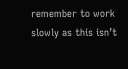remember to work slowly as this isn’t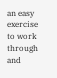an easy exercise to work through and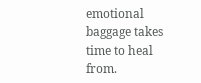emotional baggage takes time to heal from.